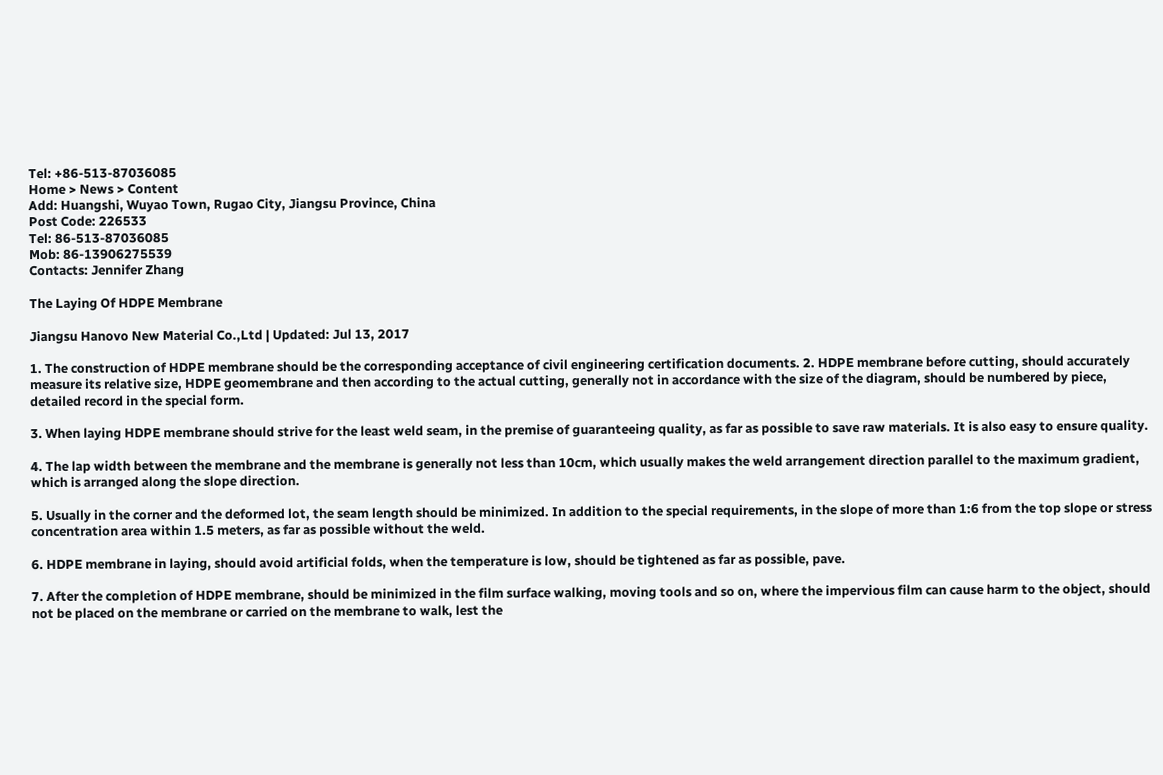Tel: +86-513-87036085
Home > News > Content
Add: Huangshi, Wuyao Town, Rugao City, Jiangsu Province, China
Post Code: 226533
Tel: 86-513-87036085
Mob: 86-13906275539
Contacts: Jennifer Zhang

The Laying Of HDPE Membrane

Jiangsu Hanovo New Material Co.,Ltd | Updated: Jul 13, 2017

1. The construction of HDPE membrane should be the corresponding acceptance of civil engineering certification documents. 2. HDPE membrane before cutting, should accurately measure its relative size, HDPE geomembrane and then according to the actual cutting, generally not in accordance with the size of the diagram, should be numbered by piece, detailed record in the special form.

3. When laying HDPE membrane should strive for the least weld seam, in the premise of guaranteeing quality, as far as possible to save raw materials. It is also easy to ensure quality.

4. The lap width between the membrane and the membrane is generally not less than 10cm, which usually makes the weld arrangement direction parallel to the maximum gradient, which is arranged along the slope direction.

5. Usually in the corner and the deformed lot, the seam length should be minimized. In addition to the special requirements, in the slope of more than 1:6 from the top slope or stress concentration area within 1.5 meters, as far as possible without the weld.

6. HDPE membrane in laying, should avoid artificial folds, when the temperature is low, should be tightened as far as possible, pave.

7. After the completion of HDPE membrane, should be minimized in the film surface walking, moving tools and so on, where the impervious film can cause harm to the object, should not be placed on the membrane or carried on the membrane to walk, lest the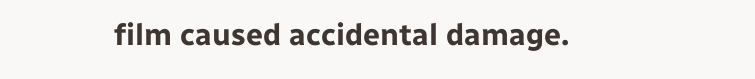film caused accidental damage.